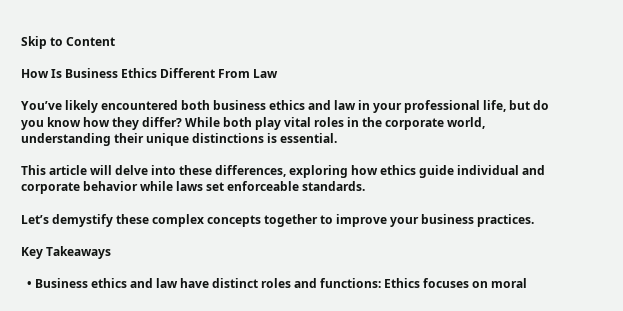Skip to Content

How Is Business Ethics Different From Law

You’ve likely encountered both business ethics and law in your professional life, but do you know how they differ? While both play vital roles in the corporate world, understanding their unique distinctions is essential.

This article will delve into these differences, exploring how ethics guide individual and corporate behavior while laws set enforceable standards.

Let’s demystify these complex concepts together to improve your business practices.

Key Takeaways

  • Business ethics and law have distinct roles and functions: Ethics focuses on moral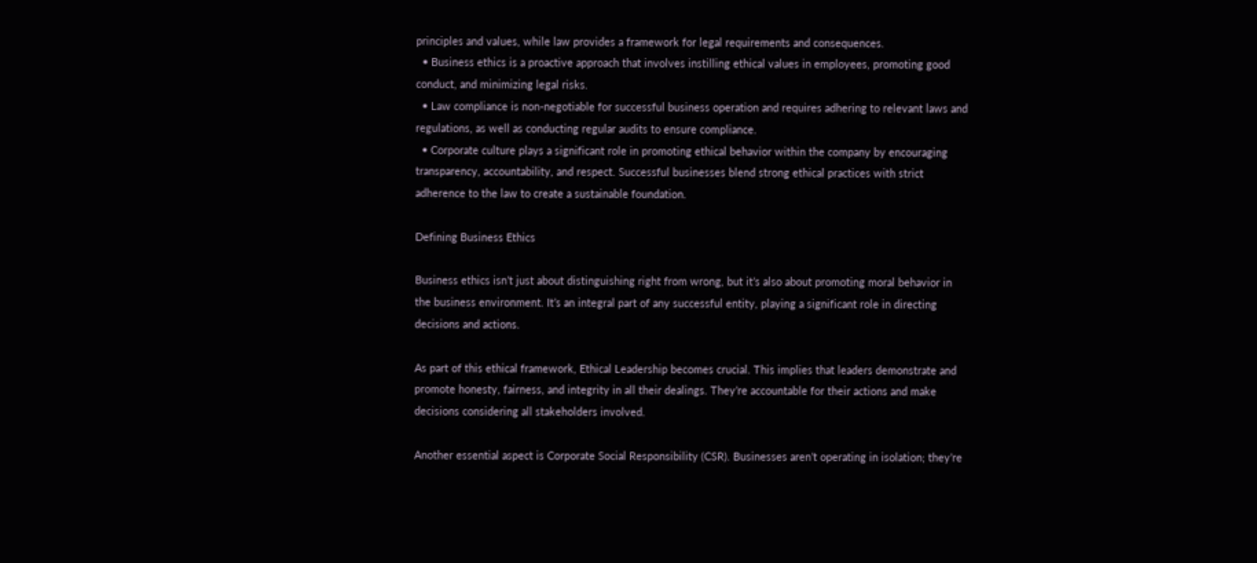principles and values, while law provides a framework for legal requirements and consequences.
  • Business ethics is a proactive approach that involves instilling ethical values in employees, promoting good conduct, and minimizing legal risks.
  • Law compliance is non-negotiable for successful business operation and requires adhering to relevant laws and regulations, as well as conducting regular audits to ensure compliance.
  • Corporate culture plays a significant role in promoting ethical behavior within the company by encouraging transparency, accountability, and respect. Successful businesses blend strong ethical practices with strict adherence to the law to create a sustainable foundation.

Defining Business Ethics

Business ethics isn’t just about distinguishing right from wrong, but it’s also about promoting moral behavior in the business environment. It’s an integral part of any successful entity, playing a significant role in directing decisions and actions.

As part of this ethical framework, Ethical Leadership becomes crucial. This implies that leaders demonstrate and promote honesty, fairness, and integrity in all their dealings. They’re accountable for their actions and make decisions considering all stakeholders involved.

Another essential aspect is Corporate Social Responsibility (CSR). Businesses aren’t operating in isolation; they’re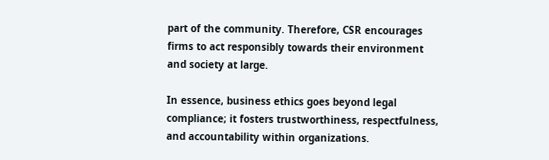part of the community. Therefore, CSR encourages firms to act responsibly towards their environment and society at large.

In essence, business ethics goes beyond legal compliance; it fosters trustworthiness, respectfulness, and accountability within organizations.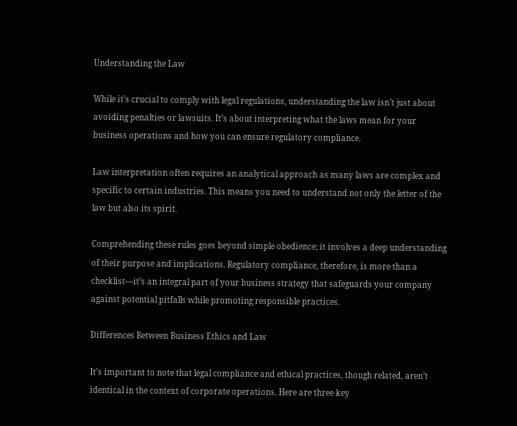Understanding the Law

While it’s crucial to comply with legal regulations, understanding the law isn’t just about avoiding penalties or lawsuits. It’s about interpreting what the laws mean for your business operations and how you can ensure regulatory compliance.

Law interpretation often requires an analytical approach as many laws are complex and specific to certain industries. This means you need to understand not only the letter of the law but also its spirit.

Comprehending these rules goes beyond simple obedience; it involves a deep understanding of their purpose and implications. Regulatory compliance, therefore, is more than a checklist—it’s an integral part of your business strategy that safeguards your company against potential pitfalls while promoting responsible practices.

Differences Between Business Ethics and Law

It’s important to note that legal compliance and ethical practices, though related, aren’t identical in the context of corporate operations. Here are three key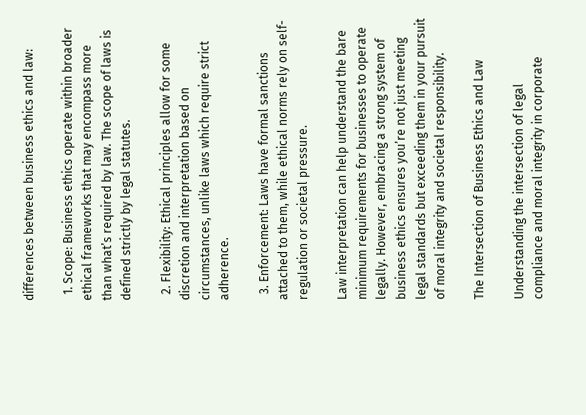differences between business ethics and law:

  1. Scope: Business ethics operate within broader ethical frameworks that may encompass more than what’s required by law. The scope of laws is defined strictly by legal statutes.

  2. Flexibility: Ethical principles allow for some discretion and interpretation based on circumstances, unlike laws which require strict adherence.

  3. Enforcement: Laws have formal sanctions attached to them, while ethical norms rely on self-regulation or societal pressure.

Law interpretation can help understand the bare minimum requirements for businesses to operate legally. However, embracing a strong system of business ethics ensures you’re not just meeting legal standards but exceeding them in your pursuit of moral integrity and societal responsibility.

The Intersection of Business Ethics and Law

Understanding the intersection of legal compliance and moral integrity in corporate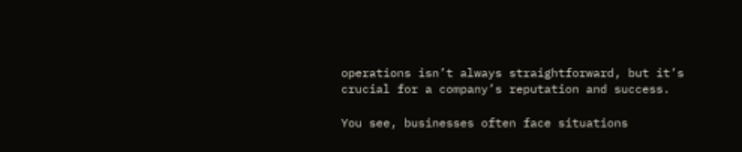operations isn’t always straightforward, but it’s crucial for a company’s reputation and success.

You see, businesses often face situations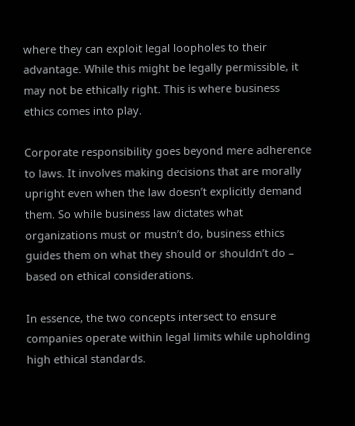where they can exploit legal loopholes to their advantage. While this might be legally permissible, it may not be ethically right. This is where business ethics comes into play.

Corporate responsibility goes beyond mere adherence to laws. It involves making decisions that are morally upright even when the law doesn’t explicitly demand them. So while business law dictates what organizations must or mustn’t do, business ethics guides them on what they should or shouldn’t do – based on ethical considerations.

In essence, the two concepts intersect to ensure companies operate within legal limits while upholding high ethical standards.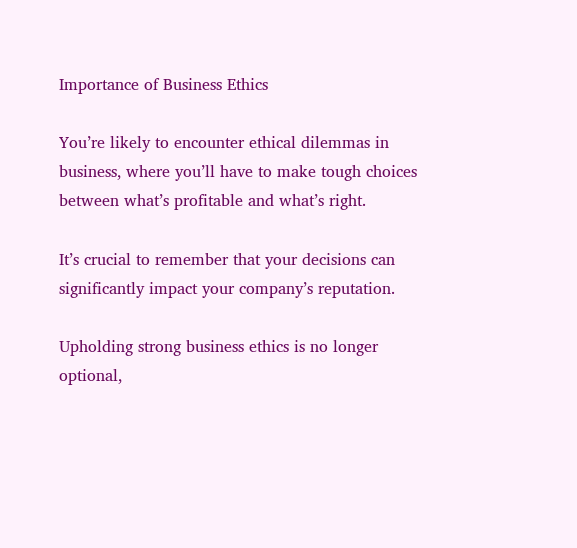Importance of Business Ethics

You’re likely to encounter ethical dilemmas in business, where you’ll have to make tough choices between what’s profitable and what’s right.

It’s crucial to remember that your decisions can significantly impact your company’s reputation.

Upholding strong business ethics is no longer optional,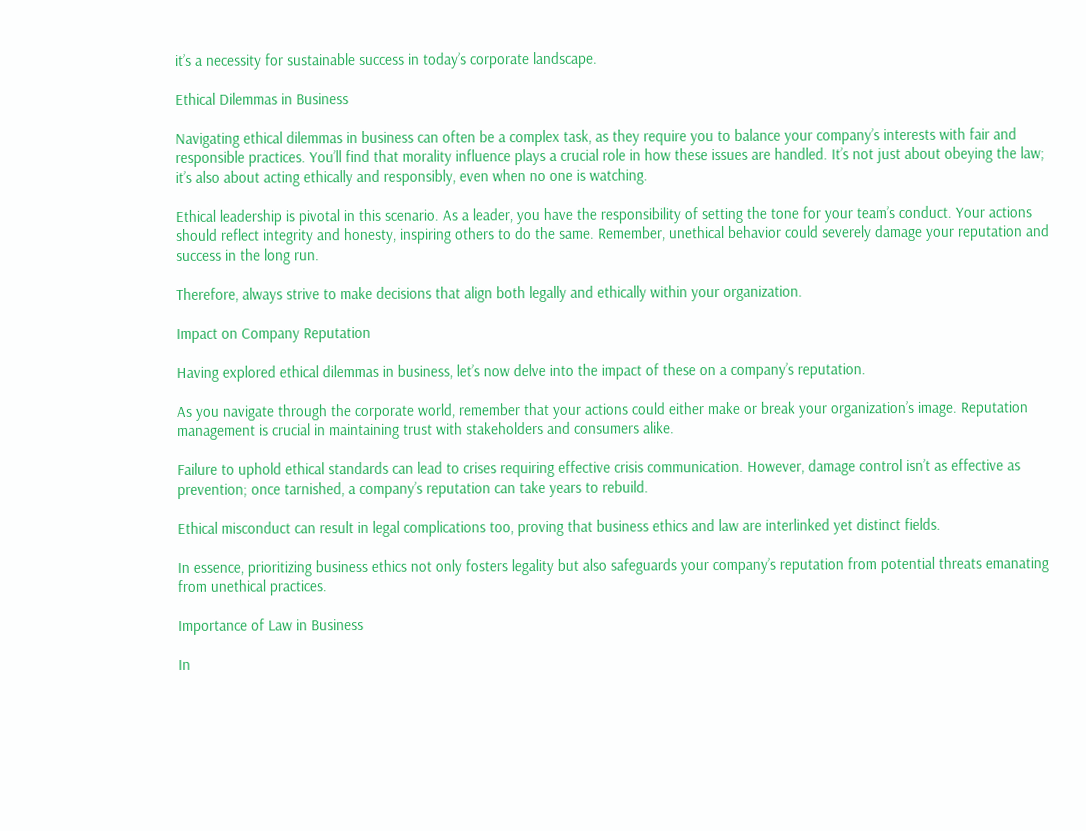it’s a necessity for sustainable success in today’s corporate landscape.

Ethical Dilemmas in Business

Navigating ethical dilemmas in business can often be a complex task, as they require you to balance your company’s interests with fair and responsible practices. You’ll find that morality influence plays a crucial role in how these issues are handled. It’s not just about obeying the law; it’s also about acting ethically and responsibly, even when no one is watching.

Ethical leadership is pivotal in this scenario. As a leader, you have the responsibility of setting the tone for your team’s conduct. Your actions should reflect integrity and honesty, inspiring others to do the same. Remember, unethical behavior could severely damage your reputation and success in the long run.

Therefore, always strive to make decisions that align both legally and ethically within your organization.

Impact on Company Reputation

Having explored ethical dilemmas in business, let’s now delve into the impact of these on a company’s reputation.

As you navigate through the corporate world, remember that your actions could either make or break your organization’s image. Reputation management is crucial in maintaining trust with stakeholders and consumers alike.

Failure to uphold ethical standards can lead to crises requiring effective crisis communication. However, damage control isn’t as effective as prevention; once tarnished, a company’s reputation can take years to rebuild.

Ethical misconduct can result in legal complications too, proving that business ethics and law are interlinked yet distinct fields.

In essence, prioritizing business ethics not only fosters legality but also safeguards your company’s reputation from potential threats emanating from unethical practices.

Importance of Law in Business

In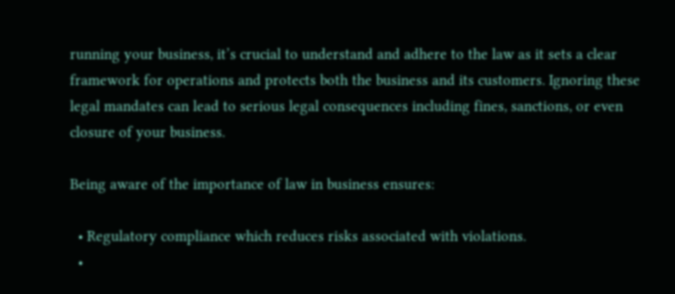running your business, it’s crucial to understand and adhere to the law as it sets a clear framework for operations and protects both the business and its customers. Ignoring these legal mandates can lead to serious legal consequences including fines, sanctions, or even closure of your business.

Being aware of the importance of law in business ensures:

  • Regulatory compliance which reduces risks associated with violations.
  •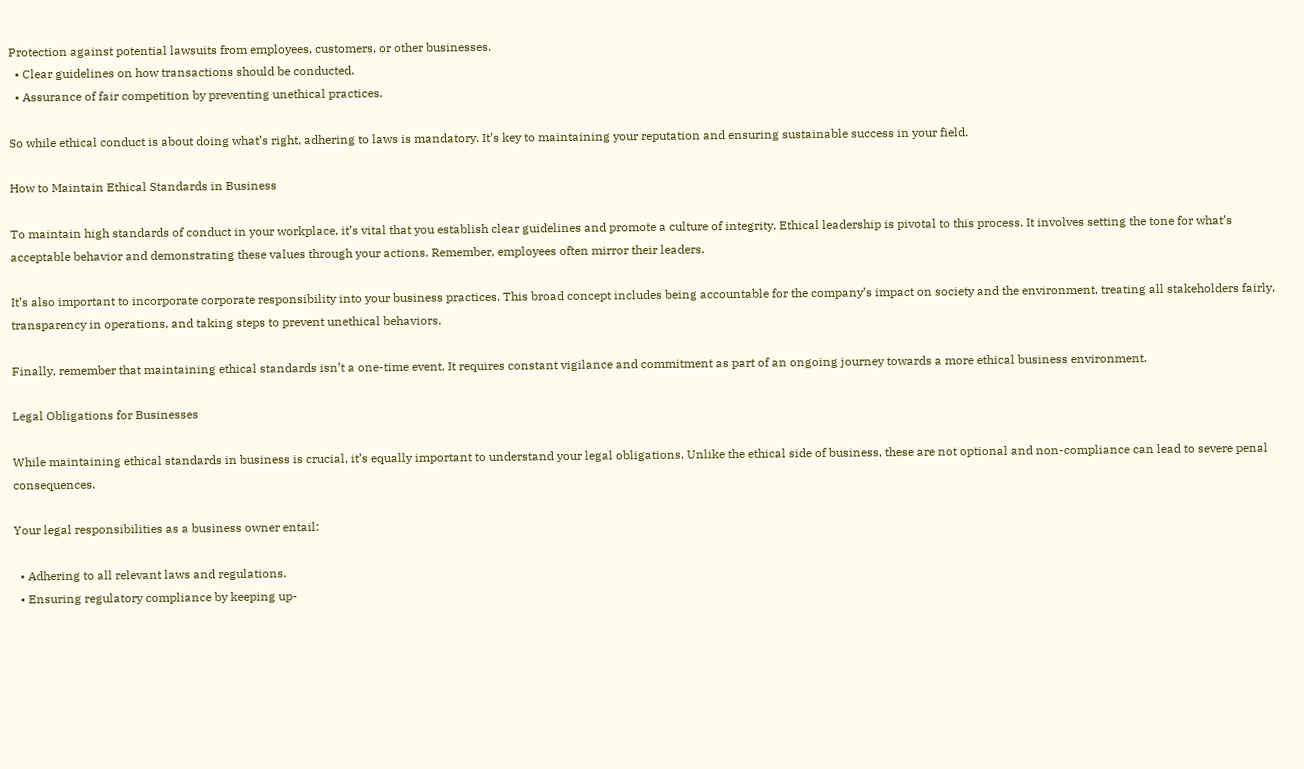Protection against potential lawsuits from employees, customers, or other businesses.
  • Clear guidelines on how transactions should be conducted.
  • Assurance of fair competition by preventing unethical practices.

So while ethical conduct is about doing what’s right, adhering to laws is mandatory. It’s key to maintaining your reputation and ensuring sustainable success in your field.

How to Maintain Ethical Standards in Business

To maintain high standards of conduct in your workplace, it’s vital that you establish clear guidelines and promote a culture of integrity. Ethical leadership is pivotal to this process. It involves setting the tone for what’s acceptable behavior and demonstrating these values through your actions. Remember, employees often mirror their leaders.

It’s also important to incorporate corporate responsibility into your business practices. This broad concept includes being accountable for the company’s impact on society and the environment, treating all stakeholders fairly, transparency in operations, and taking steps to prevent unethical behaviors.

Finally, remember that maintaining ethical standards isn’t a one-time event. It requires constant vigilance and commitment as part of an ongoing journey towards a more ethical business environment.

Legal Obligations for Businesses

While maintaining ethical standards in business is crucial, it’s equally important to understand your legal obligations. Unlike the ethical side of business, these are not optional and non-compliance can lead to severe penal consequences.

Your legal responsibilities as a business owner entail:

  • Adhering to all relevant laws and regulations.
  • Ensuring regulatory compliance by keeping up-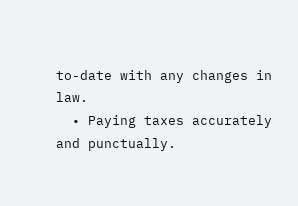to-date with any changes in law.
  • Paying taxes accurately and punctually.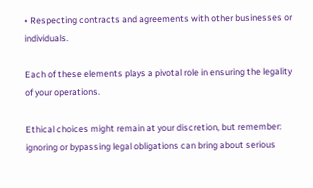• Respecting contracts and agreements with other businesses or individuals.

Each of these elements plays a pivotal role in ensuring the legality of your operations.

Ethical choices might remain at your discretion, but remember: ignoring or bypassing legal obligations can bring about serious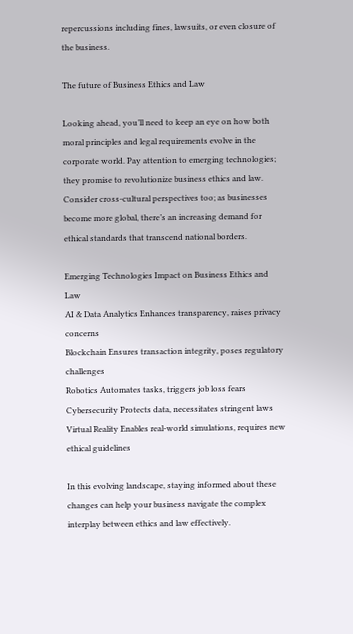repercussions including fines, lawsuits, or even closure of the business.

The future of Business Ethics and Law

Looking ahead, you’ll need to keep an eye on how both moral principles and legal requirements evolve in the corporate world. Pay attention to emerging technologies; they promise to revolutionize business ethics and law. Consider cross-cultural perspectives too; as businesses become more global, there’s an increasing demand for ethical standards that transcend national borders.

Emerging Technologies Impact on Business Ethics and Law
AI & Data Analytics Enhances transparency, raises privacy concerns
Blockchain Ensures transaction integrity, poses regulatory challenges
Robotics Automates tasks, triggers job loss fears
Cybersecurity Protects data, necessitates stringent laws
Virtual Reality Enables real-world simulations, requires new ethical guidelines

In this evolving landscape, staying informed about these changes can help your business navigate the complex interplay between ethics and law effectively.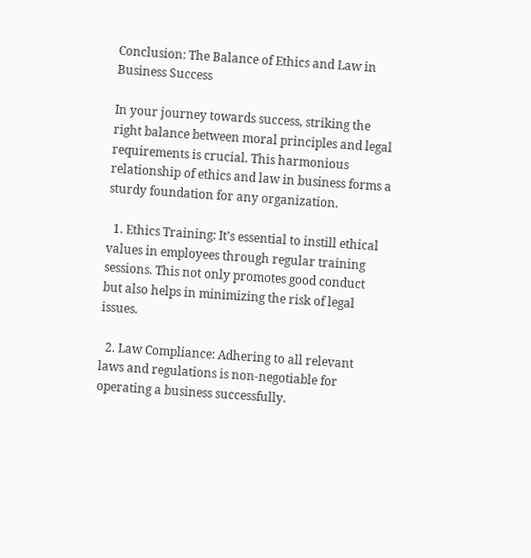Conclusion: The Balance of Ethics and Law in Business Success

In your journey towards success, striking the right balance between moral principles and legal requirements is crucial. This harmonious relationship of ethics and law in business forms a sturdy foundation for any organization.

  1. Ethics Training: It’s essential to instill ethical values in employees through regular training sessions. This not only promotes good conduct but also helps in minimizing the risk of legal issues.

  2. Law Compliance: Adhering to all relevant laws and regulations is non-negotiable for operating a business successfully.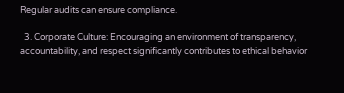Regular audits can ensure compliance.

  3. Corporate Culture: Encouraging an environment of transparency, accountability, and respect significantly contributes to ethical behavior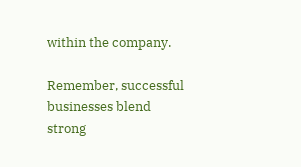within the company.

Remember, successful businesses blend strong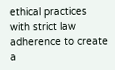ethical practices with strict law adherence to create a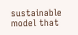sustainable model that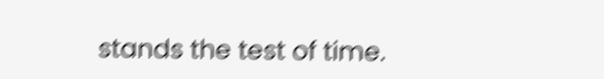stands the test of time.